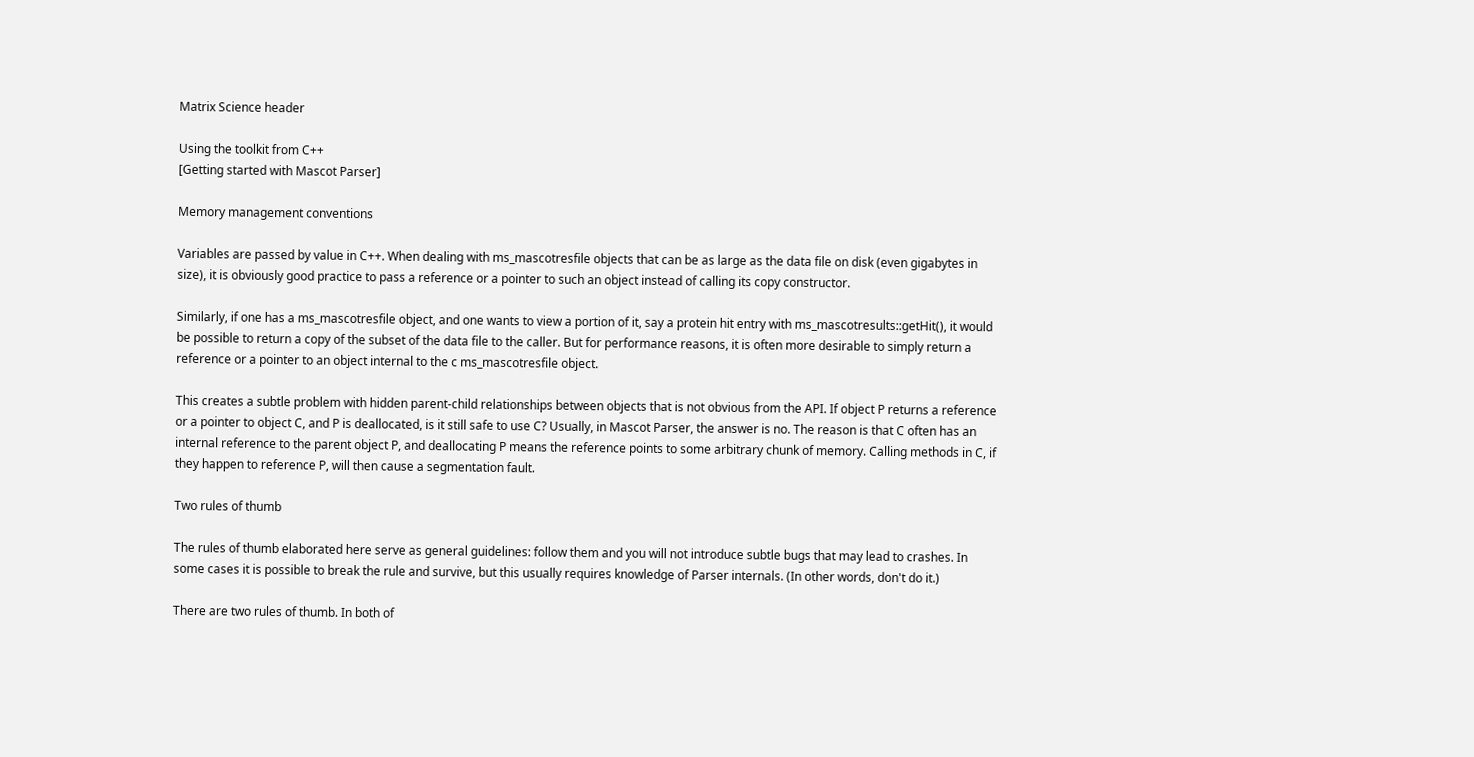Matrix Science header

Using the toolkit from C++
[Getting started with Mascot Parser]

Memory management conventions

Variables are passed by value in C++. When dealing with ms_mascotresfile objects that can be as large as the data file on disk (even gigabytes in size), it is obviously good practice to pass a reference or a pointer to such an object instead of calling its copy constructor.

Similarly, if one has a ms_mascotresfile object, and one wants to view a portion of it, say a protein hit entry with ms_mascotresults::getHit(), it would be possible to return a copy of the subset of the data file to the caller. But for performance reasons, it is often more desirable to simply return a reference or a pointer to an object internal to the c ms_mascotresfile object.

This creates a subtle problem with hidden parent-child relationships between objects that is not obvious from the API. If object P returns a reference or a pointer to object C, and P is deallocated, is it still safe to use C? Usually, in Mascot Parser, the answer is no. The reason is that C often has an internal reference to the parent object P, and deallocating P means the reference points to some arbitrary chunk of memory. Calling methods in C, if they happen to reference P, will then cause a segmentation fault.

Two rules of thumb

The rules of thumb elaborated here serve as general guidelines: follow them and you will not introduce subtle bugs that may lead to crashes. In some cases it is possible to break the rule and survive, but this usually requires knowledge of Parser internals. (In other words, don't do it.)

There are two rules of thumb. In both of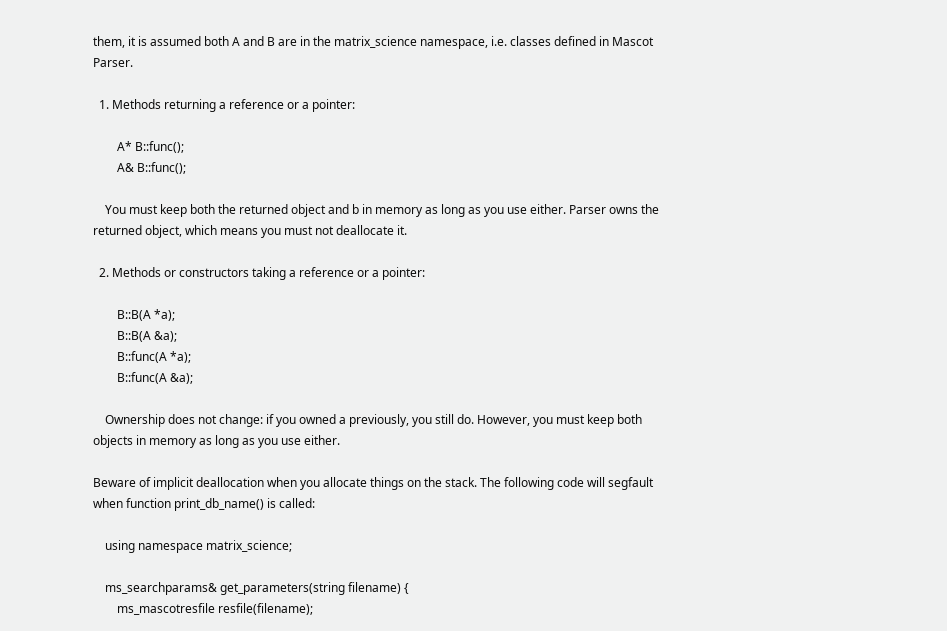them, it is assumed both A and B are in the matrix_science namespace, i.e. classes defined in Mascot Parser.

  1. Methods returning a reference or a pointer:

        A* B::func();
        A& B::func();

    You must keep both the returned object and b in memory as long as you use either. Parser owns the returned object, which means you must not deallocate it.

  2. Methods or constructors taking a reference or a pointer:

        B::B(A *a);
        B::B(A &a);
        B::func(A *a);
        B::func(A &a);

    Ownership does not change: if you owned a previously, you still do. However, you must keep both objects in memory as long as you use either.

Beware of implicit deallocation when you allocate things on the stack. The following code will segfault when function print_db_name() is called:

    using namespace matrix_science;

    ms_searchparams& get_parameters(string filename) {
        ms_mascotresfile resfile(filename);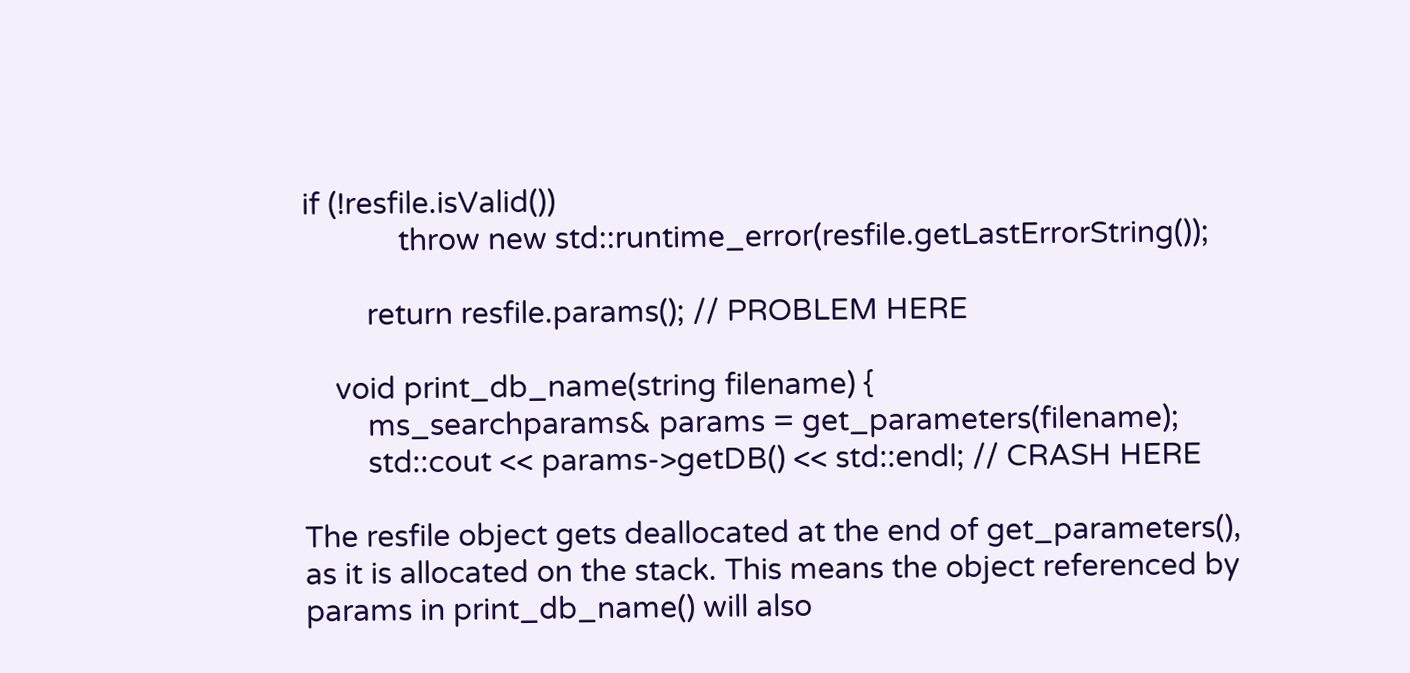if (!resfile.isValid())
            throw new std::runtime_error(resfile.getLastErrorString());

        return resfile.params(); // PROBLEM HERE

    void print_db_name(string filename) {
        ms_searchparams& params = get_parameters(filename);
        std::cout << params->getDB() << std::endl; // CRASH HERE

The resfile object gets deallocated at the end of get_parameters(), as it is allocated on the stack. This means the object referenced by params in print_db_name() will also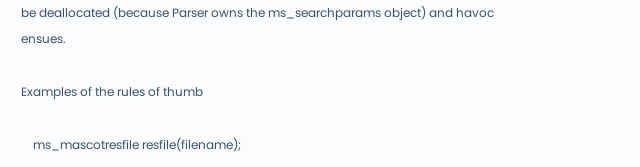be deallocated (because Parser owns the ms_searchparams object) and havoc ensues.

Examples of the rules of thumb

    ms_mascotresfile resfile(filename);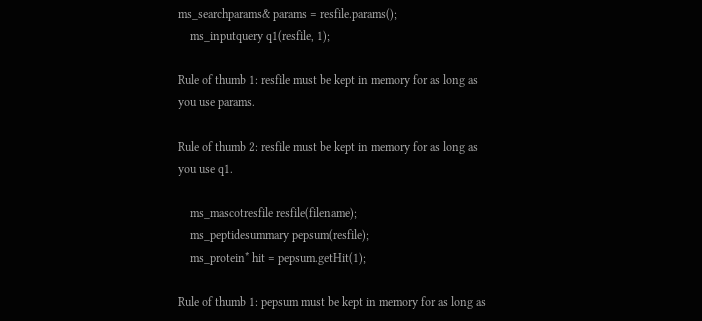ms_searchparams& params = resfile.params();
    ms_inputquery q1(resfile, 1);

Rule of thumb 1: resfile must be kept in memory for as long as you use params.

Rule of thumb 2: resfile must be kept in memory for as long as you use q1.

    ms_mascotresfile resfile(filename);
    ms_peptidesummary pepsum(resfile);
    ms_protein* hit = pepsum.getHit(1);

Rule of thumb 1: pepsum must be kept in memory for as long as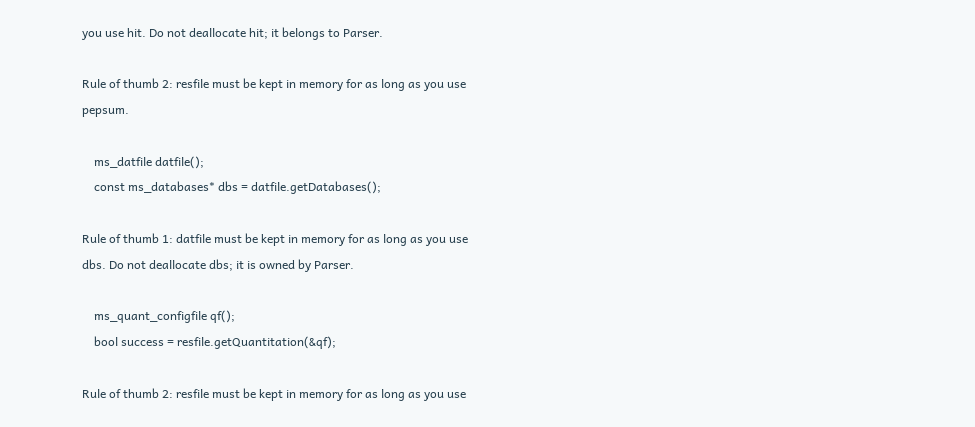you use hit. Do not deallocate hit; it belongs to Parser.

Rule of thumb 2: resfile must be kept in memory for as long as you use pepsum.

    ms_datfile datfile();
    const ms_databases* dbs = datfile.getDatabases();

Rule of thumb 1: datfile must be kept in memory for as long as you use dbs. Do not deallocate dbs; it is owned by Parser.

    ms_quant_configfile qf();
    bool success = resfile.getQuantitation(&qf);

Rule of thumb 2: resfile must be kept in memory for as long as you use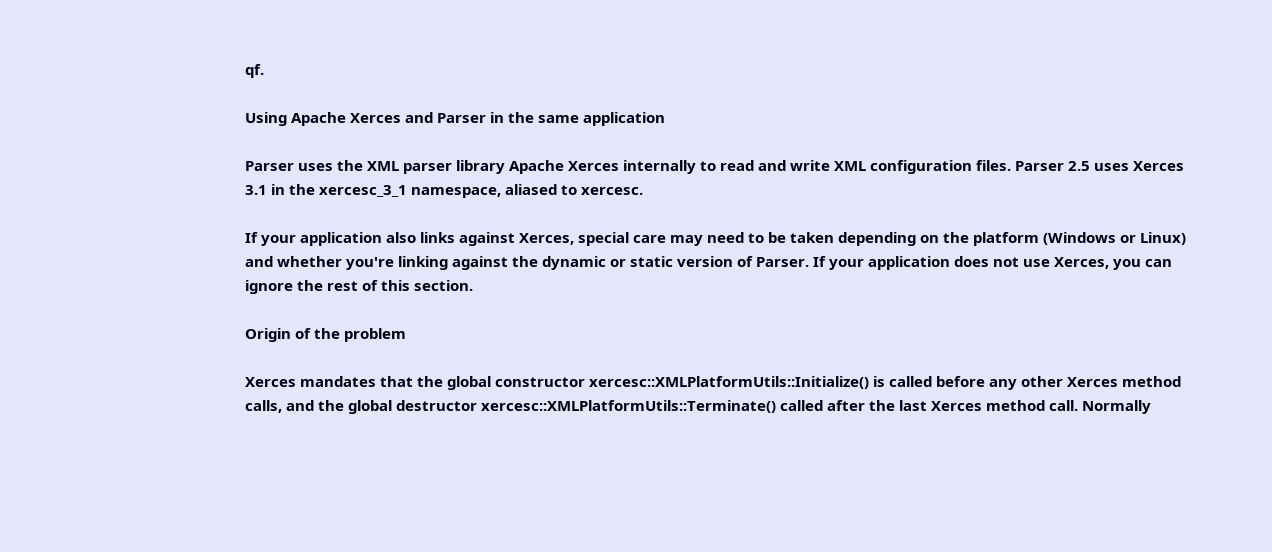qf.

Using Apache Xerces and Parser in the same application

Parser uses the XML parser library Apache Xerces internally to read and write XML configuration files. Parser 2.5 uses Xerces 3.1 in the xercesc_3_1 namespace, aliased to xercesc.

If your application also links against Xerces, special care may need to be taken depending on the platform (Windows or Linux) and whether you're linking against the dynamic or static version of Parser. If your application does not use Xerces, you can ignore the rest of this section.

Origin of the problem

Xerces mandates that the global constructor xercesc::XMLPlatformUtils::Initialize() is called before any other Xerces method calls, and the global destructor xercesc::XMLPlatformUtils::Terminate() called after the last Xerces method call. Normally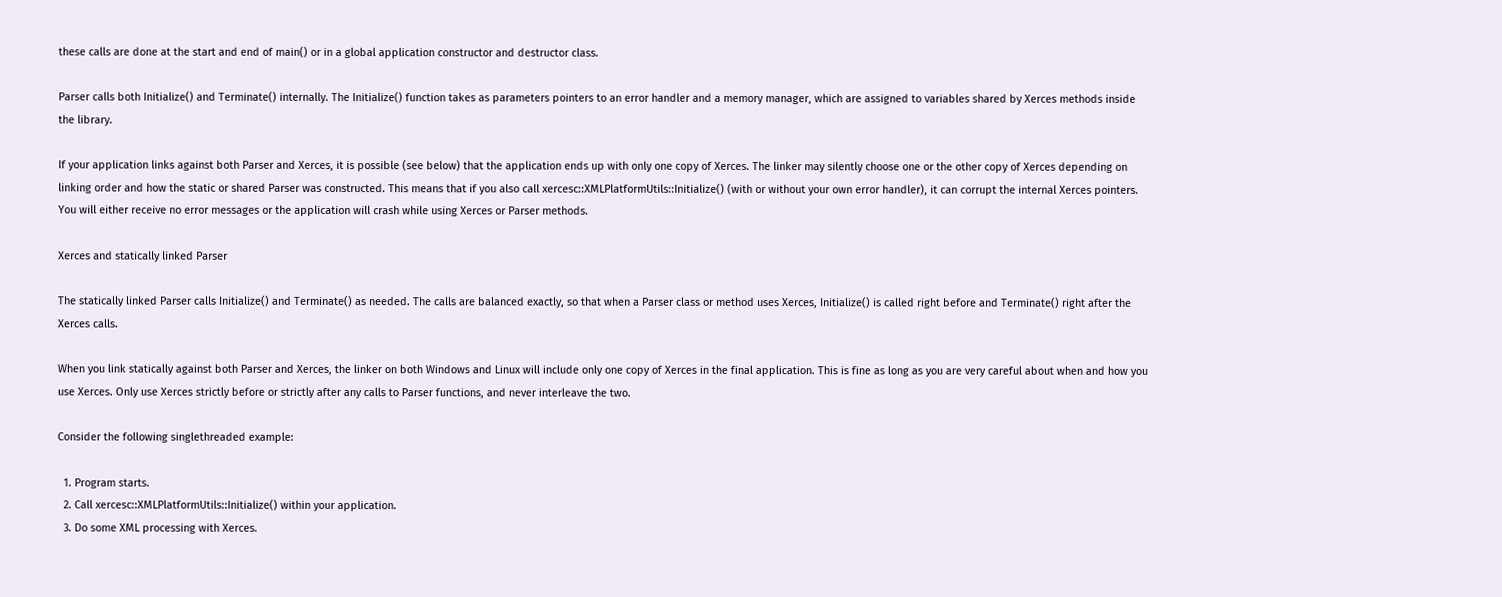these calls are done at the start and end of main() or in a global application constructor and destructor class.

Parser calls both Initialize() and Terminate() internally. The Initialize() function takes as parameters pointers to an error handler and a memory manager, which are assigned to variables shared by Xerces methods inside the library.

If your application links against both Parser and Xerces, it is possible (see below) that the application ends up with only one copy of Xerces. The linker may silently choose one or the other copy of Xerces depending on linking order and how the static or shared Parser was constructed. This means that if you also call xercesc::XMLPlatformUtils::Initialize() (with or without your own error handler), it can corrupt the internal Xerces pointers. You will either receive no error messages or the application will crash while using Xerces or Parser methods.

Xerces and statically linked Parser

The statically linked Parser calls Initialize() and Terminate() as needed. The calls are balanced exactly, so that when a Parser class or method uses Xerces, Initialize() is called right before and Terminate() right after the Xerces calls.

When you link statically against both Parser and Xerces, the linker on both Windows and Linux will include only one copy of Xerces in the final application. This is fine as long as you are very careful about when and how you use Xerces. Only use Xerces strictly before or strictly after any calls to Parser functions, and never interleave the two.

Consider the following singlethreaded example:

  1. Program starts.
  2. Call xercesc::XMLPlatformUtils::Initialize() within your application.
  3. Do some XML processing with Xerces.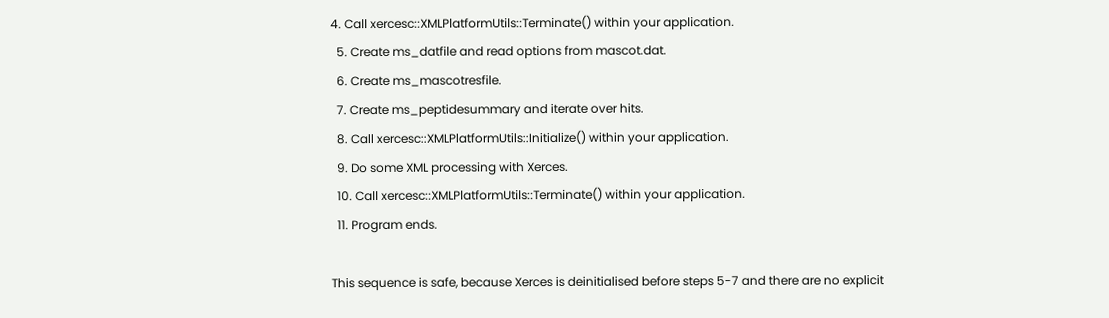4. Call xercesc::XMLPlatformUtils::Terminate() within your application.
  5. Create ms_datfile and read options from mascot.dat.
  6. Create ms_mascotresfile.
  7. Create ms_peptidesummary and iterate over hits.
  8. Call xercesc::XMLPlatformUtils::Initialize() within your application.
  9. Do some XML processing with Xerces.
  10. Call xercesc::XMLPlatformUtils::Terminate() within your application.
  11. Program ends.

This sequence is safe, because Xerces is deinitialised before steps 5-7 and there are no explicit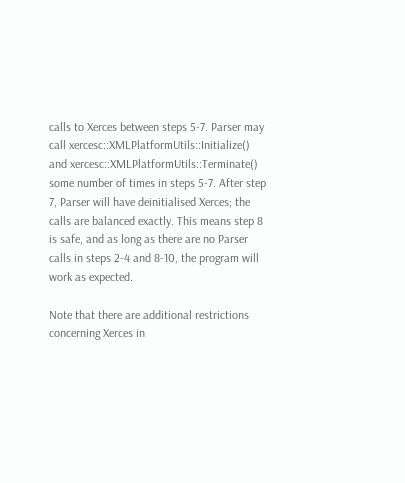calls to Xerces between steps 5-7. Parser may call xercesc::XMLPlatformUtils::Initialize() and xercesc::XMLPlatformUtils::Terminate() some number of times in steps 5-7. After step 7, Parser will have deinitialised Xerces; the calls are balanced exactly. This means step 8 is safe, and as long as there are no Parser calls in steps 2-4 and 8-10, the program will work as expected.

Note that there are additional restrictions concerning Xerces in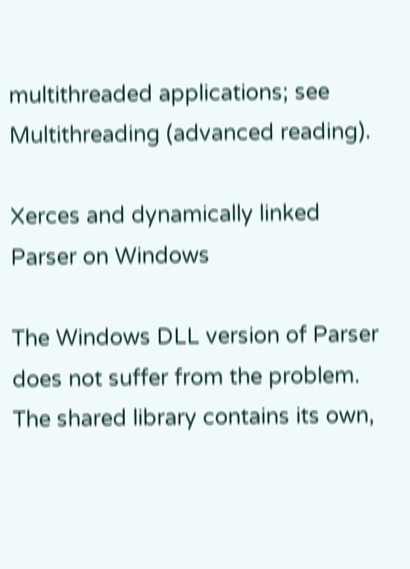multithreaded applications; see Multithreading (advanced reading).

Xerces and dynamically linked Parser on Windows

The Windows DLL version of Parser does not suffer from the problem. The shared library contains its own,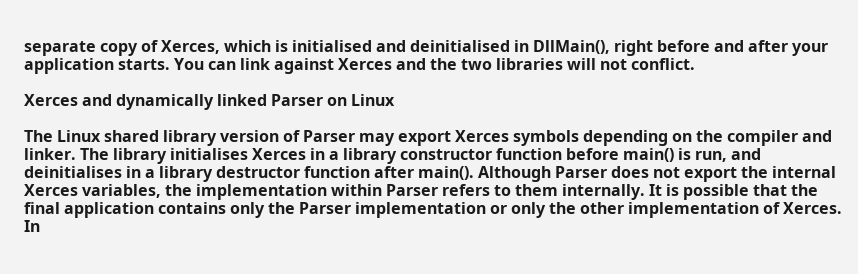separate copy of Xerces, which is initialised and deinitialised in DllMain(), right before and after your application starts. You can link against Xerces and the two libraries will not conflict.

Xerces and dynamically linked Parser on Linux

The Linux shared library version of Parser may export Xerces symbols depending on the compiler and linker. The library initialises Xerces in a library constructor function before main() is run, and deinitialises in a library destructor function after main(). Although Parser does not export the internal Xerces variables, the implementation within Parser refers to them internally. It is possible that the final application contains only the Parser implementation or only the other implementation of Xerces. In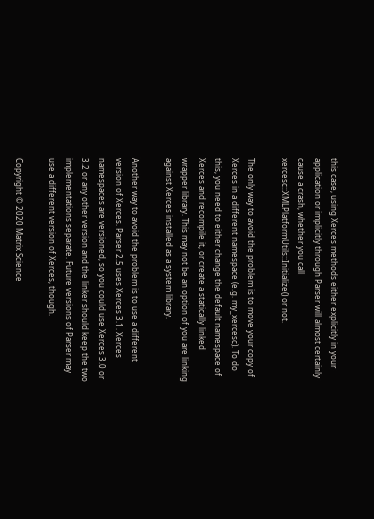this case, using Xerces methods either explicitly in your application or implicitly through Parser will almost certainly cause a crash, whether you call xercesc::XMLPlatformUtils::Initialize() or not.

The only way to avoid the problem is to move your copy of Xerces in a different namespace (e.g. my_xercesc). To do this, you need to either change the default namespace of Xerces and recompile it, or create a statically linked wrapper library. This may not be an option of you are linking against Xerces installed as a system library.

Another way to avoid the problem is to use a different version of Xerces. Parser 2.5 uses Xerces 3.1. Xerces namespaces are versioned, so you could use Xerces 3.0 or 3.2 or any other version and the linker should keep the two implementations separate. Future versions of Parser may use a different version of Xerces, though.

Copyright © 2020 Matrix Science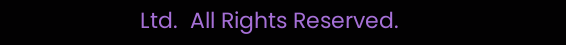Ltd.  All Rights Reserved.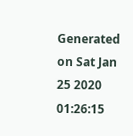Generated on Sat Jan 25 2020 01:26:15